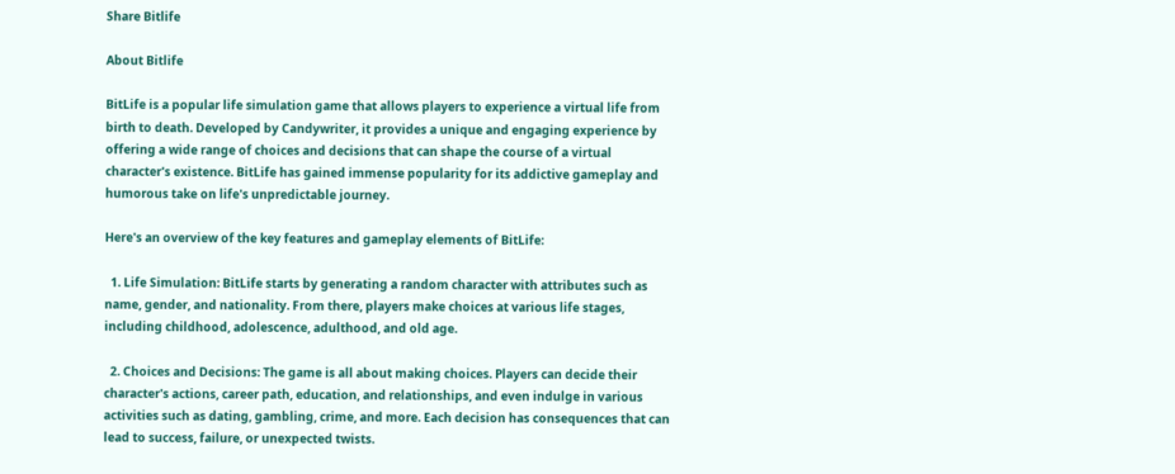Share Bitlife

About Bitlife

BitLife is a popular life simulation game that allows players to experience a virtual life from birth to death. Developed by Candywriter, it provides a unique and engaging experience by offering a wide range of choices and decisions that can shape the course of a virtual character's existence. BitLife has gained immense popularity for its addictive gameplay and humorous take on life's unpredictable journey.

Here's an overview of the key features and gameplay elements of BitLife:

  1. Life Simulation: BitLife starts by generating a random character with attributes such as name, gender, and nationality. From there, players make choices at various life stages, including childhood, adolescence, adulthood, and old age.

  2. Choices and Decisions: The game is all about making choices. Players can decide their character's actions, career path, education, and relationships, and even indulge in various activities such as dating, gambling, crime, and more. Each decision has consequences that can lead to success, failure, or unexpected twists.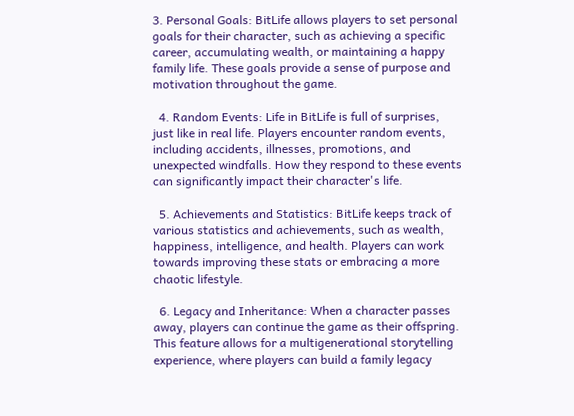3. Personal Goals: BitLife allows players to set personal goals for their character, such as achieving a specific career, accumulating wealth, or maintaining a happy family life. These goals provide a sense of purpose and motivation throughout the game.

  4. Random Events: Life in BitLife is full of surprises, just like in real life. Players encounter random events, including accidents, illnesses, promotions, and unexpected windfalls. How they respond to these events can significantly impact their character's life.

  5. Achievements and Statistics: BitLife keeps track of various statistics and achievements, such as wealth, happiness, intelligence, and health. Players can work towards improving these stats or embracing a more chaotic lifestyle.

  6. Legacy and Inheritance: When a character passes away, players can continue the game as their offspring. This feature allows for a multigenerational storytelling experience, where players can build a family legacy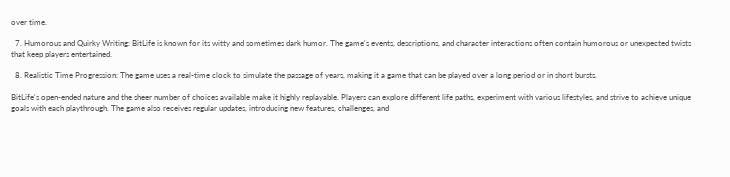over time.

  7. Humorous and Quirky Writing: BitLife is known for its witty and sometimes dark humor. The game's events, descriptions, and character interactions often contain humorous or unexpected twists that keep players entertained.

  8. Realistic Time Progression: The game uses a real-time clock to simulate the passage of years, making it a game that can be played over a long period or in short bursts.

BitLife's open-ended nature and the sheer number of choices available make it highly replayable. Players can explore different life paths, experiment with various lifestyles, and strive to achieve unique goals with each playthrough. The game also receives regular updates, introducing new features, challenges, and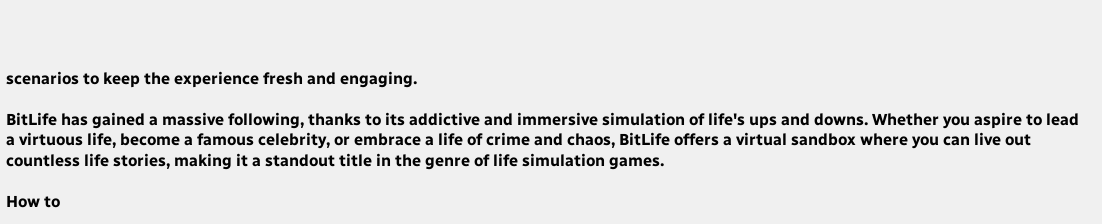scenarios to keep the experience fresh and engaging.

BitLife has gained a massive following, thanks to its addictive and immersive simulation of life's ups and downs. Whether you aspire to lead a virtuous life, become a famous celebrity, or embrace a life of crime and chaos, BitLife offers a virtual sandbox where you can live out countless life stories, making it a standout title in the genre of life simulation games.

How to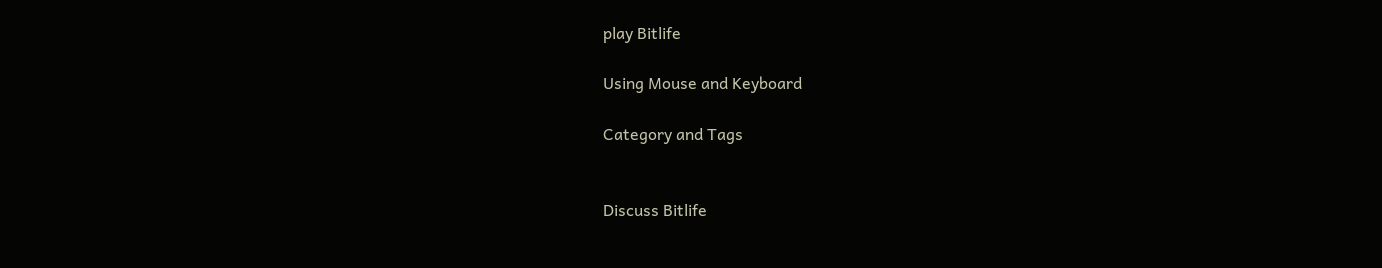play Bitlife

Using Mouse and Keyboard

Category and Tags


Discuss Bitlife